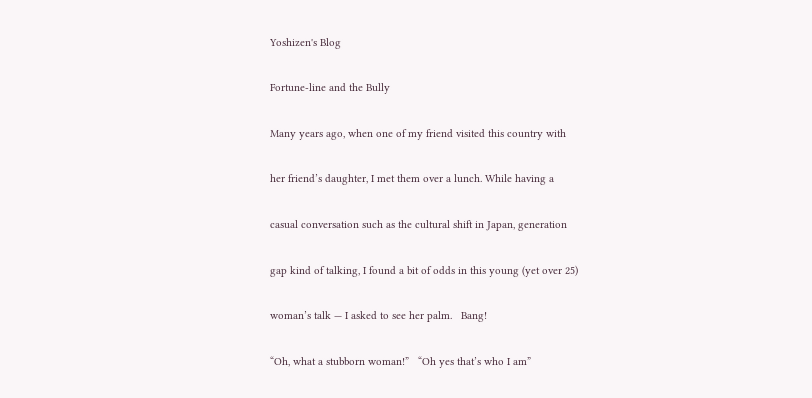Yoshizen's Blog

Fortune-line and the Bully

Many years ago, when one of my friend visited this country with

her friend’s daughter, I met them over a lunch. While having a

casual conversation such as the cultural shift in Japan, generation

gap kind of talking, I found a bit of odds in this young (yet over 25)

woman’s talk — I asked to see her palm.   Bang!

“Oh, what a stubborn woman!”   “Oh yes that’s who I am”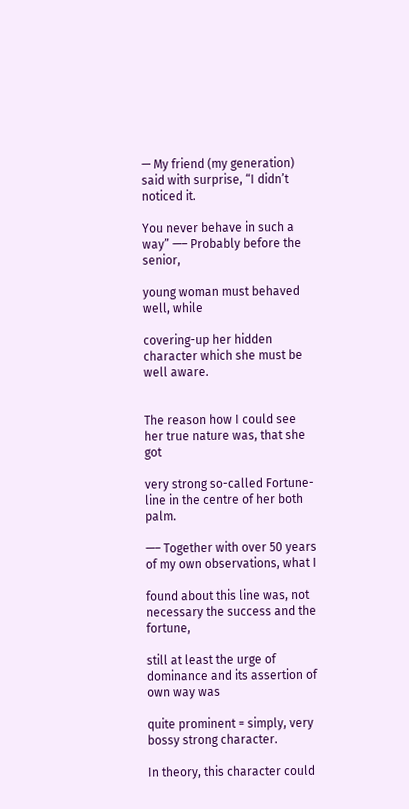— My friend (my generation) said with surprise, “I didn’t noticed it.

You never behave in such a way” —– Probably before the senior,

young woman must behaved well, while

covering-up her hidden character which she must be well aware.


The reason how I could see her true nature was, that she got

very strong so-called Fortune-line in the centre of her both palm.

—– Together with over 50 years of my own observations, what I

found about this line was, not necessary the success and the fortune,

still at least the urge of dominance and its assertion of own way was

quite prominent = simply, very bossy strong character.

In theory, this character could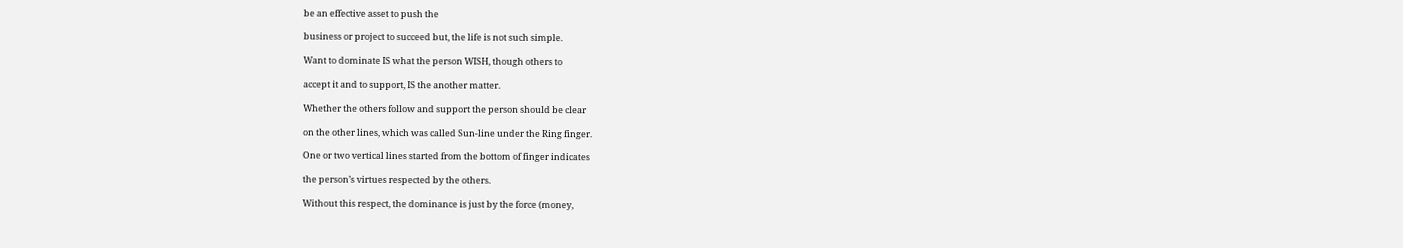be an effective asset to push the

business or project to succeed but, the life is not such simple.

Want to dominate IS what the person WISH, though others to

accept it and to support, IS the another matter.

Whether the others follow and support the person should be clear

on the other lines, which was called Sun-line under the Ring finger.

One or two vertical lines started from the bottom of finger indicates

the person’s virtues respected by the others.

Without this respect, the dominance is just by the force (money,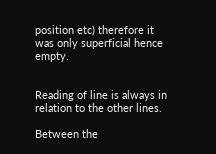position etc) therefore it was only superficial hence empty.


Reading of line is always in relation to the other lines.

Between the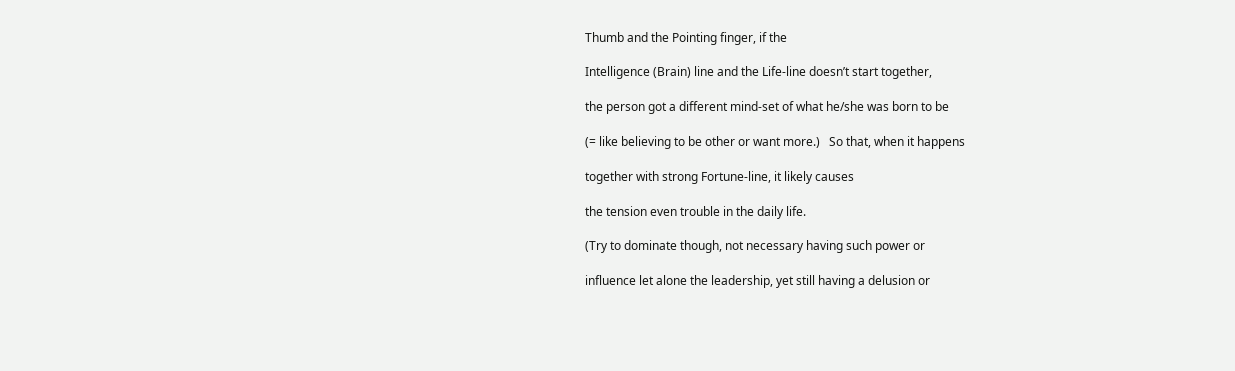Thumb and the Pointing finger, if the

Intelligence (Brain) line and the Life-line doesn’t start together,

the person got a different mind-set of what he/she was born to be

(= like believing to be other or want more.)   So that, when it happens

together with strong Fortune-line, it likely causes

the tension even trouble in the daily life.

(Try to dominate though, not necessary having such power or

influence let alone the leadership, yet still having a delusion or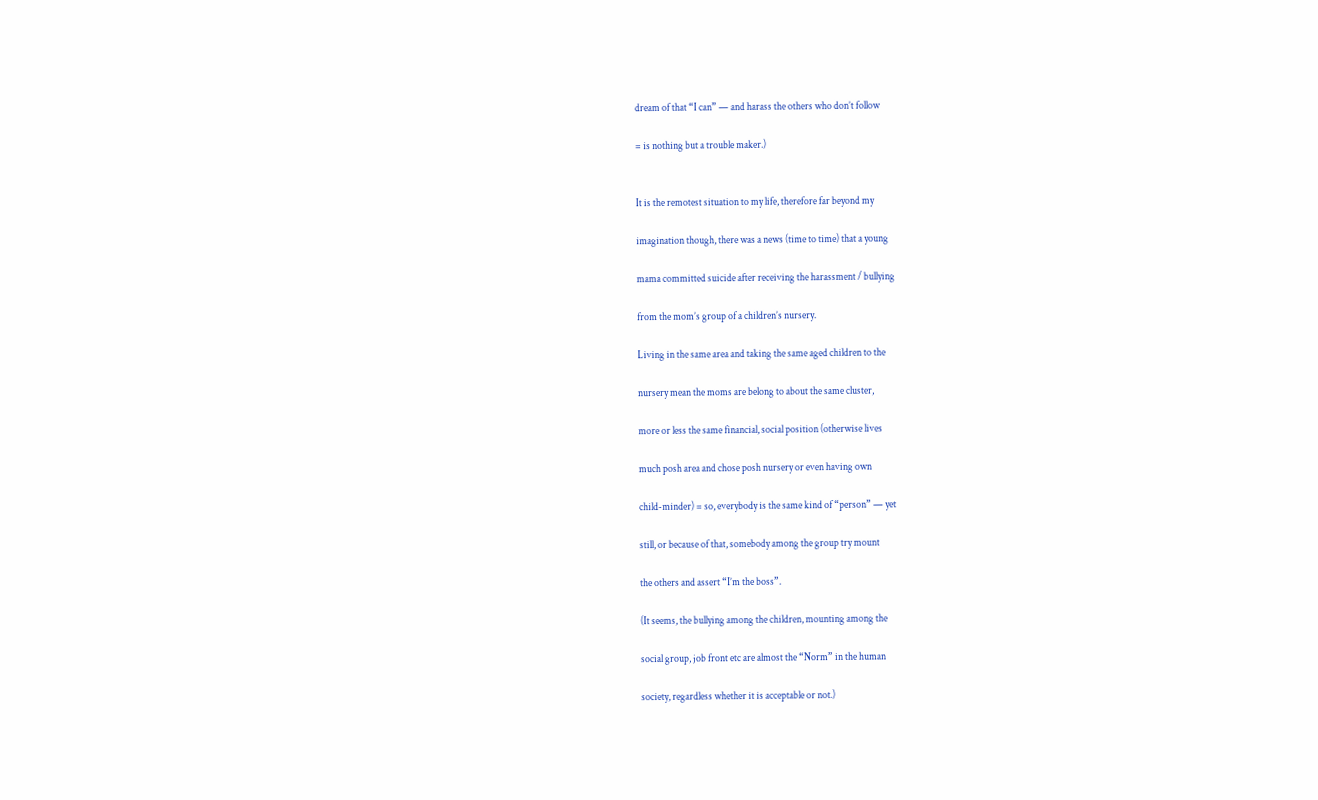dream of that “I can” — and harass the others who don’t follow

= is nothing but a trouble maker.)


It is the remotest situation to my life, therefore far beyond my

imagination though, there was a news (time to time) that a young

mama committed suicide after receiving the harassment / bullying

from the mom’s group of a children’s nursery.

Living in the same area and taking the same aged children to the

nursery mean the moms are belong to about the same cluster,

more or less the same financial, social position (otherwise lives

much posh area and chose posh nursery or even having own

child-minder) = so, everybody is the same kind of “person” — yet

still, or because of that, somebody among the group try mount

the others and assert “I’m the boss”.

(It seems, the bullying among the children, mounting among the

social group, job front etc are almost the “Norm” in the human

society, regardless whether it is acceptable or not.)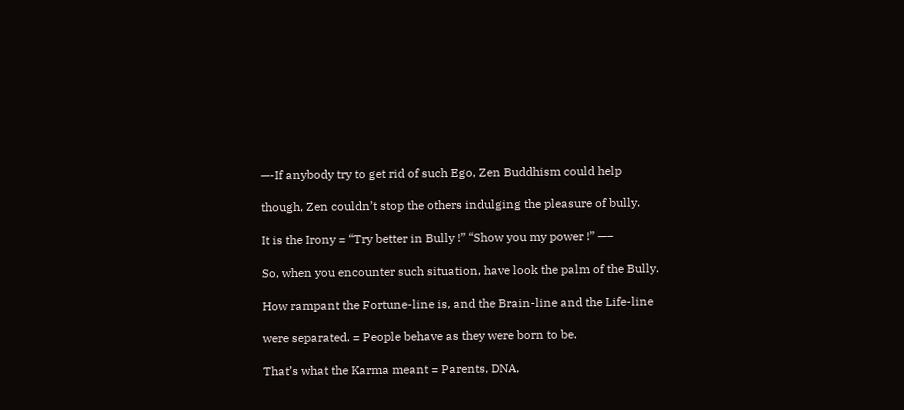—-If anybody try to get rid of such Ego, Zen Buddhism could help

though, Zen couldn’t stop the others indulging the pleasure of bully.

It is the Irony = “Try better in Bully !” “Show you my power !” —–

So, when you encounter such situation, have look the palm of the Bully.

How rampant the Fortune-line is, and the Brain-line and the Life-line

were separated. = People behave as they were born to be.

That’s what the Karma meant = Parents, DNA,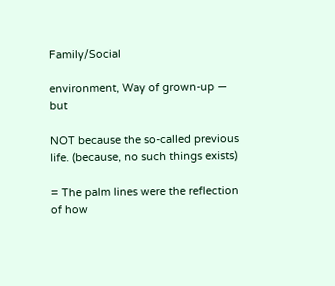Family/Social

environment, Way of grown-up — but

NOT because the so-called previous life. (because, no such things exists)

= The palm lines were the reflection of how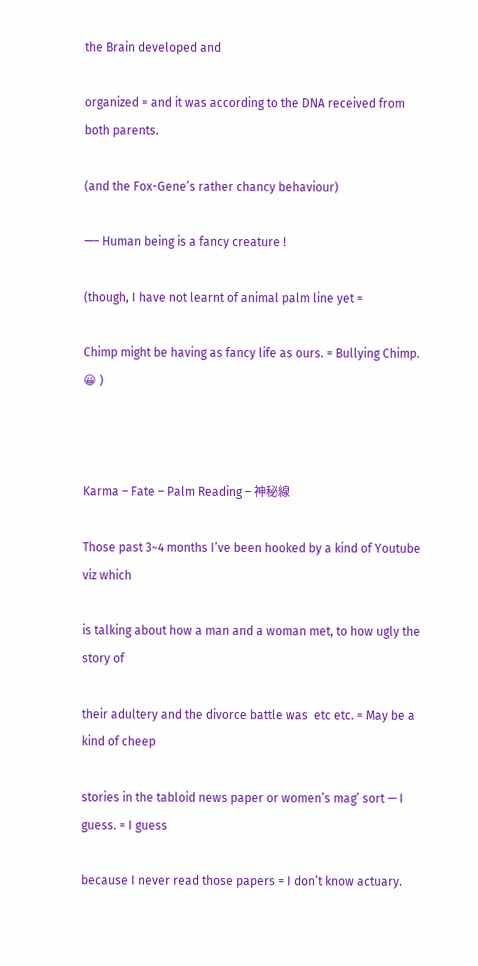the Brain developed and

organized = and it was according to the DNA received from both parents.

(and the Fox-Gene’s rather chancy behaviour)

—– Human being is a fancy creature !

(though, I have not learnt of animal palm line yet =

Chimp might be having as fancy life as ours. = Bullying Chimp.  😀 )



Karma – Fate – Palm Reading – 神秘線

Those past 3~4 months I’ve been hooked by a kind of Youtube viz which

is talking about how a man and a woman met, to how ugly the story of

their adultery and the divorce battle was  etc etc. = May be a kind of cheep

stories in the tabloid news paper or women’s mag’ sort — I guess. = I guess

because I never read those papers = I don’t know actuary.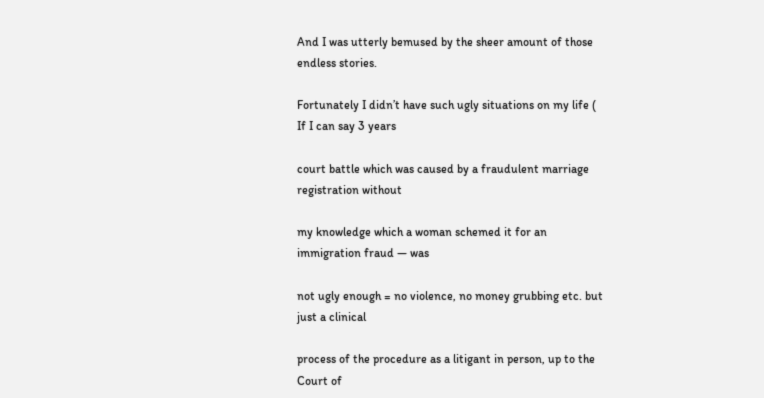And I was utterly bemused by the sheer amount of those endless stories.

Fortunately I didn’t have such ugly situations on my life ( If I can say 3 years

court battle which was caused by a fraudulent marriage registration without

my knowledge which a woman schemed it for an immigration fraud — was

not ugly enough = no violence, no money grubbing etc. but just a clinical

process of the procedure as a litigant in person, up to the Court of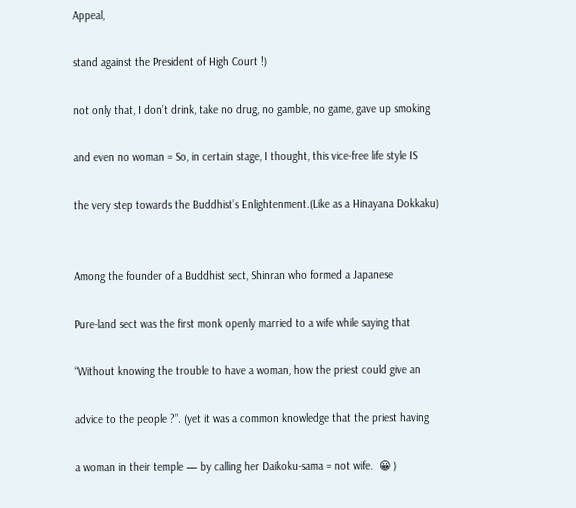Appeal,

stand against the President of High Court !)

not only that, I don’t drink, take no drug, no gamble, no game, gave up smoking

and even no woman = So, in certain stage, I thought, this vice-free life style IS

the very step towards the Buddhist’s Enlightenment.(Like as a Hinayana Dokkaku)


Among the founder of a Buddhist sect, Shinran who formed a Japanese

Pure-land sect was the first monk openly married to a wife while saying that

“Without knowing the trouble to have a woman, how the priest could give an

advice to the people ?”. (yet it was a common knowledge that the priest having

a woman in their temple — by calling her Daikoku-sama = not wife.  😀 )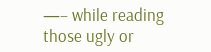—– while reading those ugly or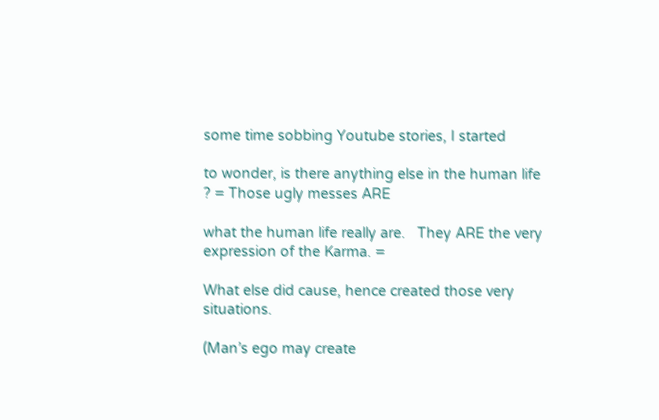some time sobbing Youtube stories, I started

to wonder, is there anything else in the human life ? = Those ugly messes ARE

what the human life really are.   They ARE the very expression of the Karma. =

What else did cause, hence created those very situations.

(Man’s ego may create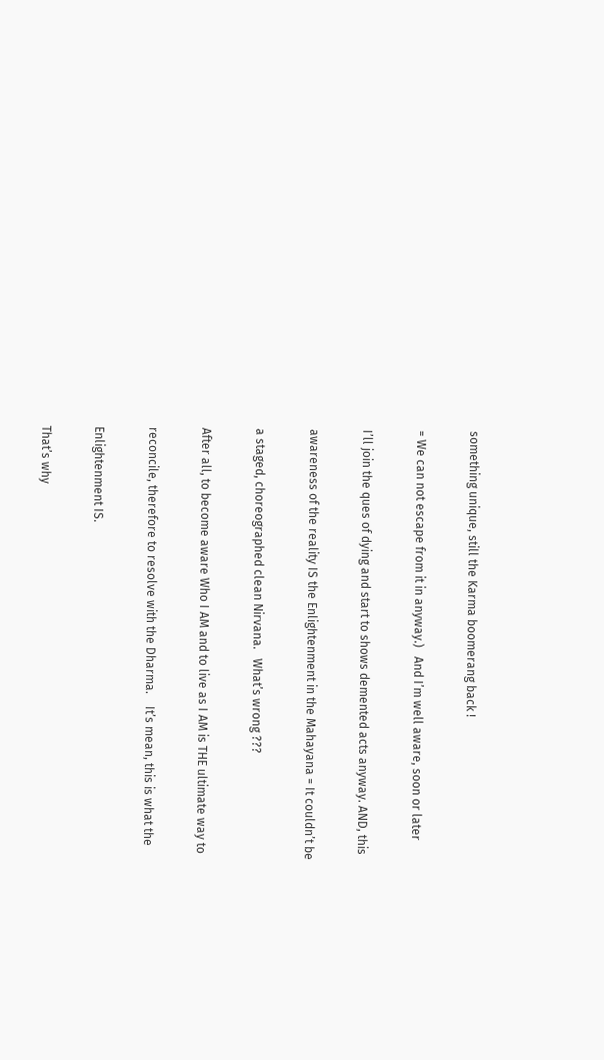something unique, still the Karma boomerang back !

= We can not escape from it in anyway.)   And I’m well aware, soon or later

I’ll join the ques of dying and start to shows demented acts anyway. AND, this

awareness of the reality IS the Enlightenment in the Mahayana = It couldn’t be

a staged, choreographed clean Nirvana.   What’s wrong ???

After all, to become aware Who I AM and to live as I AM is THE ultimate way to

reconcile, therefore to resolve with the Dharma.    It’s mean, this is what the

Enlightenment IS.

That’s why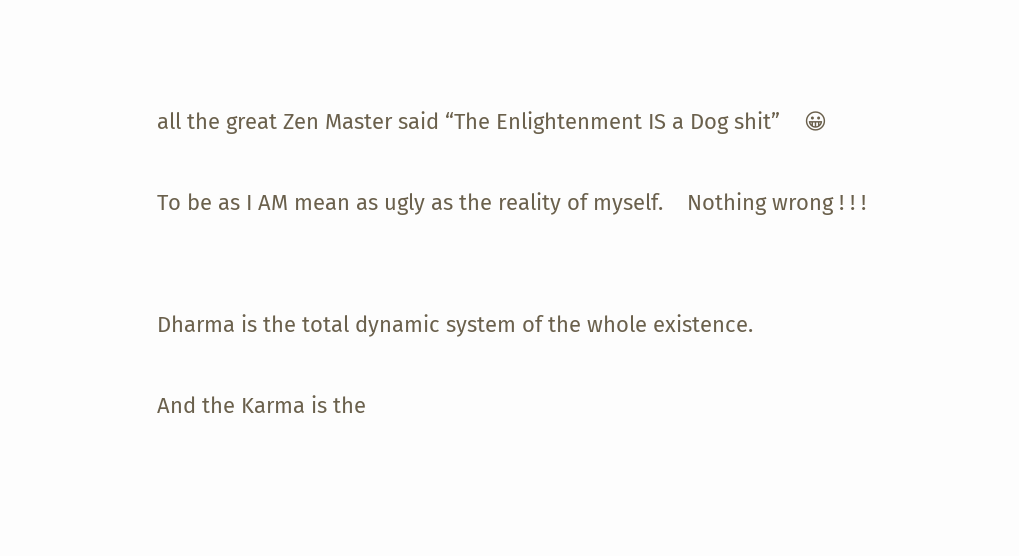all the great Zen Master said “The Enlightenment IS a Dog shit”    😀

To be as I AM mean as ugly as the reality of myself.    Nothing wrong ! ! !


Dharma is the total dynamic system of the whole existence.

And the Karma is the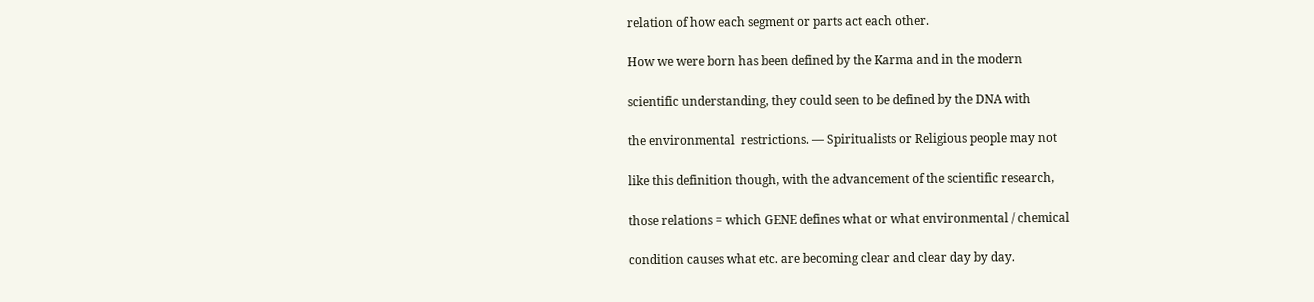relation of how each segment or parts act each other.

How we were born has been defined by the Karma and in the modern

scientific understanding, they could seen to be defined by the DNA with

the environmental  restrictions. — Spiritualists or Religious people may not

like this definition though, with the advancement of the scientific research,

those relations = which GENE defines what or what environmental / chemical

condition causes what etc. are becoming clear and clear day by day.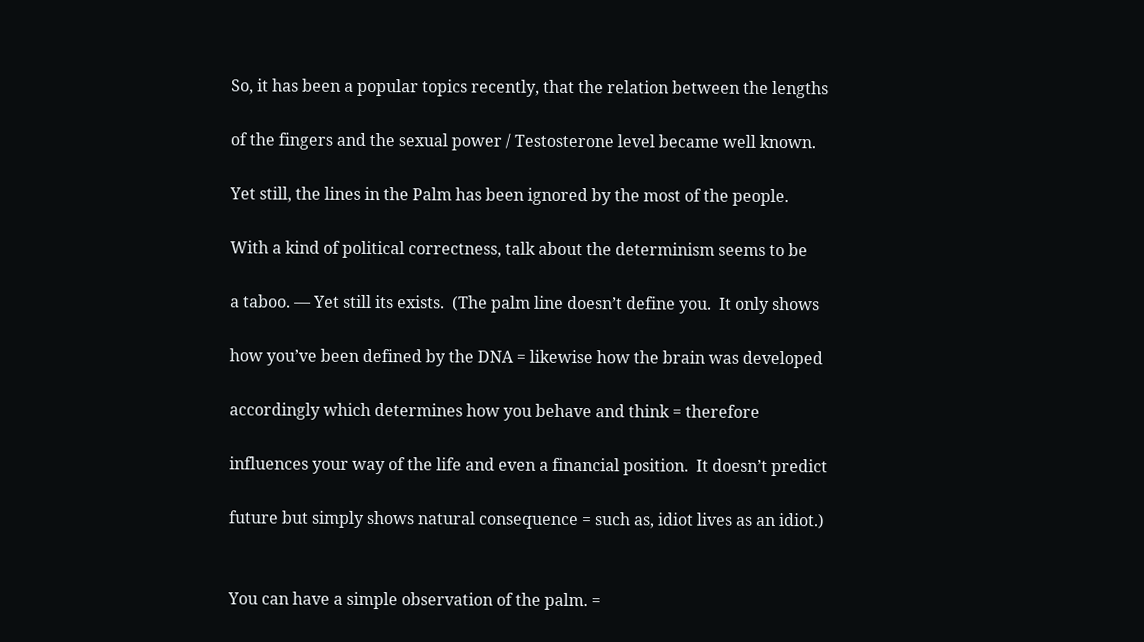So, it has been a popular topics recently, that the relation between the lengths

of the fingers and the sexual power / Testosterone level became well known.

Yet still, the lines in the Palm has been ignored by the most of the people.

With a kind of political correctness, talk about the determinism seems to be

a taboo. — Yet still its exists.  (The palm line doesn’t define you.  It only shows

how you’ve been defined by the DNA = likewise how the brain was developed

accordingly which determines how you behave and think = therefore

influences your way of the life and even a financial position.  It doesn’t predict

future but simply shows natural consequence = such as, idiot lives as an idiot.)


You can have a simple observation of the palm. =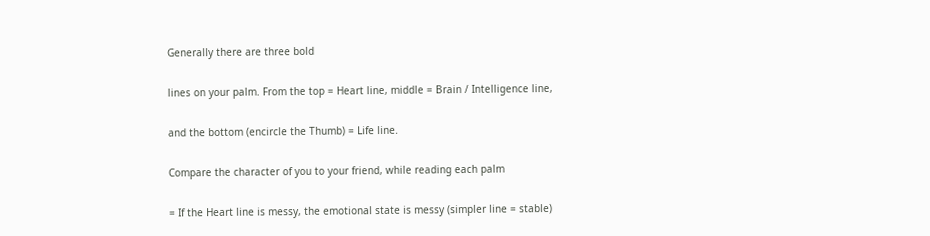Generally there are three bold

lines on your palm. From the top = Heart line, middle = Brain / Intelligence line,

and the bottom (encircle the Thumb) = Life line.

Compare the character of you to your friend, while reading each palm

= If the Heart line is messy, the emotional state is messy (simpler line = stable)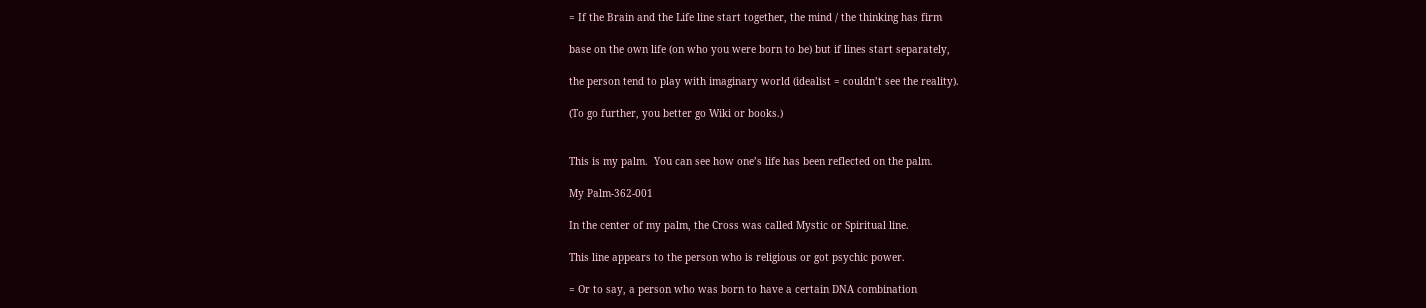= If the Brain and the Life line start together, the mind / the thinking has firm

base on the own life (on who you were born to be) but if lines start separately,

the person tend to play with imaginary world (idealist = couldn’t see the reality).

(To go further, you better go Wiki or books.)


This is my palm.  You can see how one’s life has been reflected on the palm.

My Palm-362-001

In the center of my palm, the Cross was called Mystic or Spiritual line.

This line appears to the person who is religious or got psychic power.

= Or to say, a person who was born to have a certain DNA combination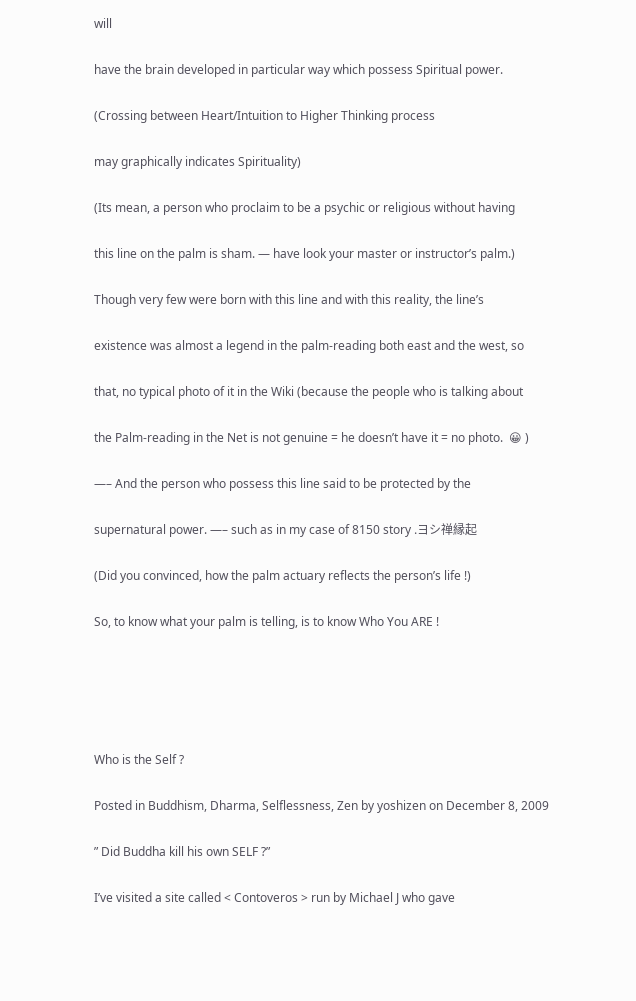will

have the brain developed in particular way which possess Spiritual power.

(Crossing between Heart/Intuition to Higher Thinking process

may graphically indicates Spirituality)

(Its mean, a person who proclaim to be a psychic or religious without having

this line on the palm is sham. — have look your master or instructor’s palm.)

Though very few were born with this line and with this reality, the line’s

existence was almost a legend in the palm-reading both east and the west, so

that, no typical photo of it in the Wiki (because the people who is talking about

the Palm-reading in the Net is not genuine = he doesn’t have it = no photo.  😀 )

—– And the person who possess this line said to be protected by the

supernatural power. —– such as in my case of 8150 story .ヨシ禅縁起

(Did you convinced, how the palm actuary reflects the person’s life !)

So, to know what your palm is telling, is to know Who You ARE !





Who is the Self ?

Posted in Buddhism, Dharma, Selflessness, Zen by yoshizen on December 8, 2009

” Did Buddha kill his own SELF ?”

I’ve visited a site called < Contoveros > run by Michael J who gave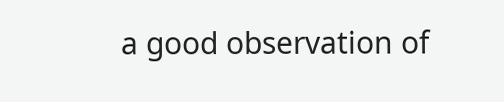a good observation of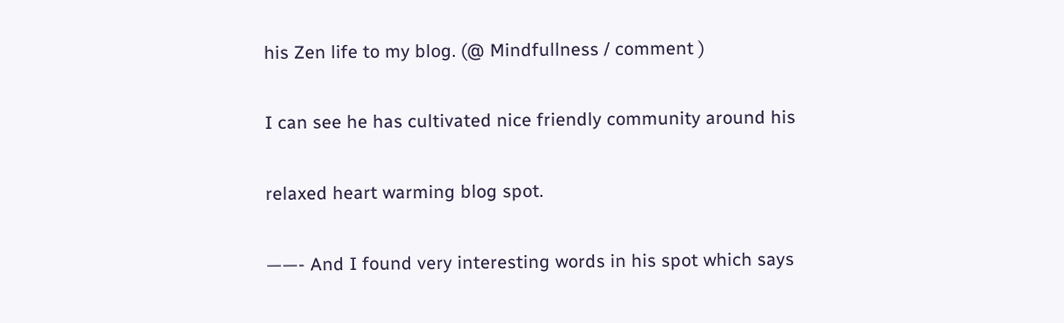his Zen life to my blog. (@ Mindfullness / comment )

I can see he has cultivated nice friendly community around his

relaxed heart warming blog spot.

——- And I found very interesting words in his spot which says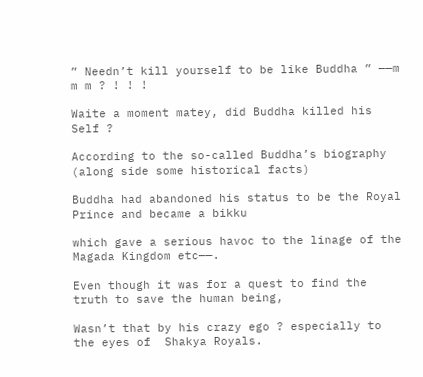” Needn’t kill yourself to be like Buddha ” ——m m m ? ! ! !

Waite a moment matey, did Buddha killed his Self ?

According to the so-called Buddha’s biography (along side some historical facts)

Buddha had abandoned his status to be the Royal Prince and became a bikku

which gave a serious havoc to the linage of the Magada Kingdom etc——.

Even though it was for a quest to find the truth to save the human being,

Wasn’t that by his crazy ego ? especially to the eyes of  Shakya Royals.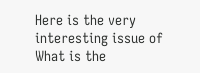Here is the very interesting issue of What is the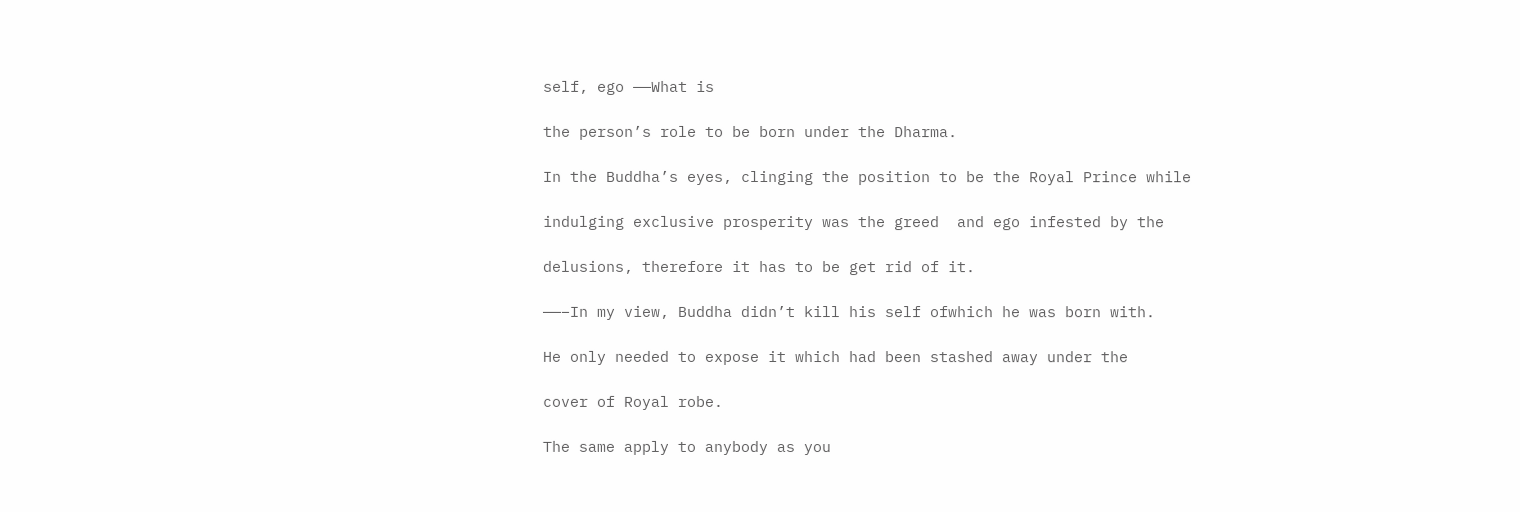self, ego ——What is

the person’s role to be born under the Dharma.

In the Buddha’s eyes, clinging the position to be the Royal Prince while

indulging exclusive prosperity was the greed  and ego infested by the

delusions, therefore it has to be get rid of it.

——–In my view, Buddha didn’t kill his self ofwhich he was born with.

He only needed to expose it which had been stashed away under the

cover of Royal robe.

The same apply to anybody as you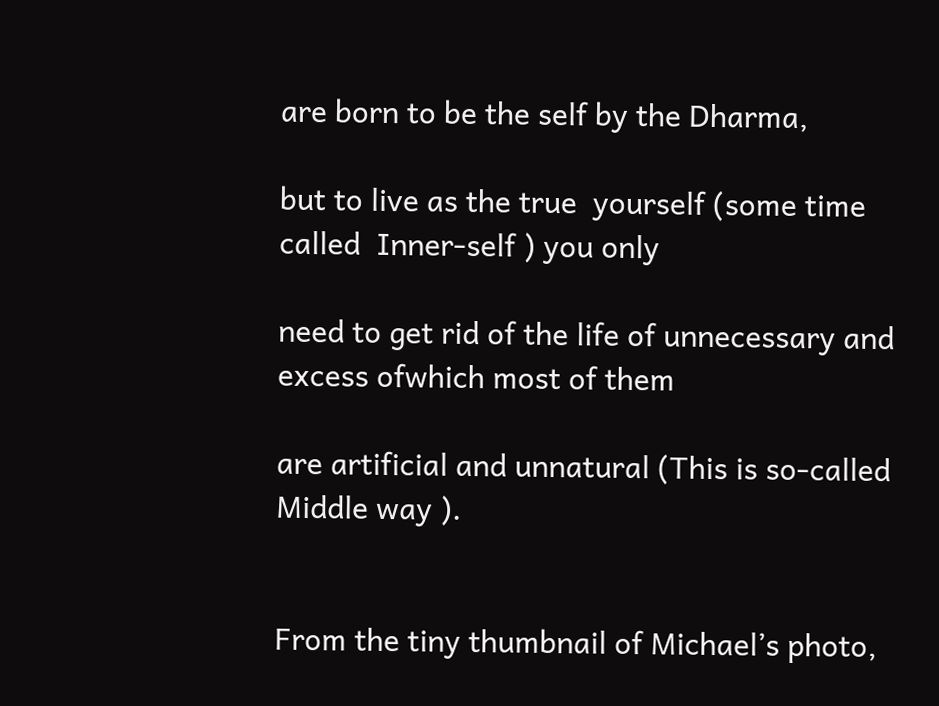are born to be the self by the Dharma,

but to live as the true  yourself (some time called  Inner-self ) you only

need to get rid of the life of unnecessary and excess ofwhich most of them

are artificial and unnatural (This is so-called Middle way ).


From the tiny thumbnail of Michael’s photo,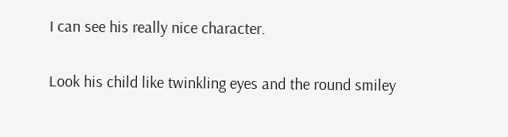I can see his really nice character.

Look his child like twinkling eyes and the round smiley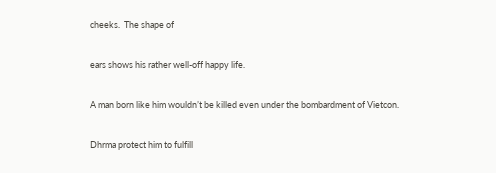cheeks.  The shape of

ears shows his rather well-off happy life.

A man born like him wouldn’t be killed even under the bombardment of Vietcon.

Dhrma protect him to fulfill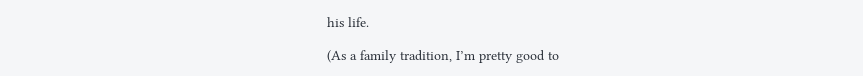his life.

(As a family tradition, I’m pretty good to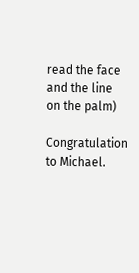read the face and the line on the palm)

Congratulation to Michael.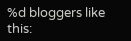%d bloggers like this: